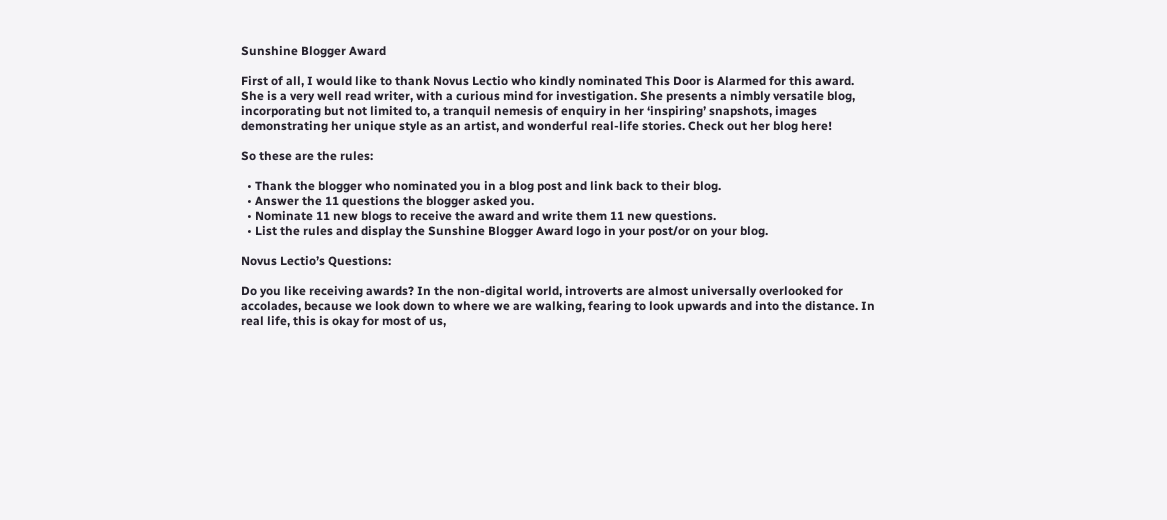Sunshine Blogger Award

First of all, I would like to thank Novus Lectio who kindly nominated This Door is Alarmed for this award. She is a very well read writer, with a curious mind for investigation. She presents a nimbly versatile blog, incorporating but not limited to, a tranquil nemesis of enquiry in her ‘inspiring’ snapshots, images demonstrating her unique style as an artist, and wonderful real-life stories. Check out her blog here!

So these are the rules:

  • Thank the blogger who nominated you in a blog post and link back to their blog.
  • Answer the 11 questions the blogger asked you.
  • Nominate 11 new blogs to receive the award and write them 11 new questions.
  • List the rules and display the Sunshine Blogger Award logo in your post/or on your blog.

Novus Lectio’s Questions:

Do you like receiving awards? In the non-digital world, introverts are almost universally overlooked for accolades, because we look down to where we are walking, fearing to look upwards and into the distance. In real life, this is okay for most of us,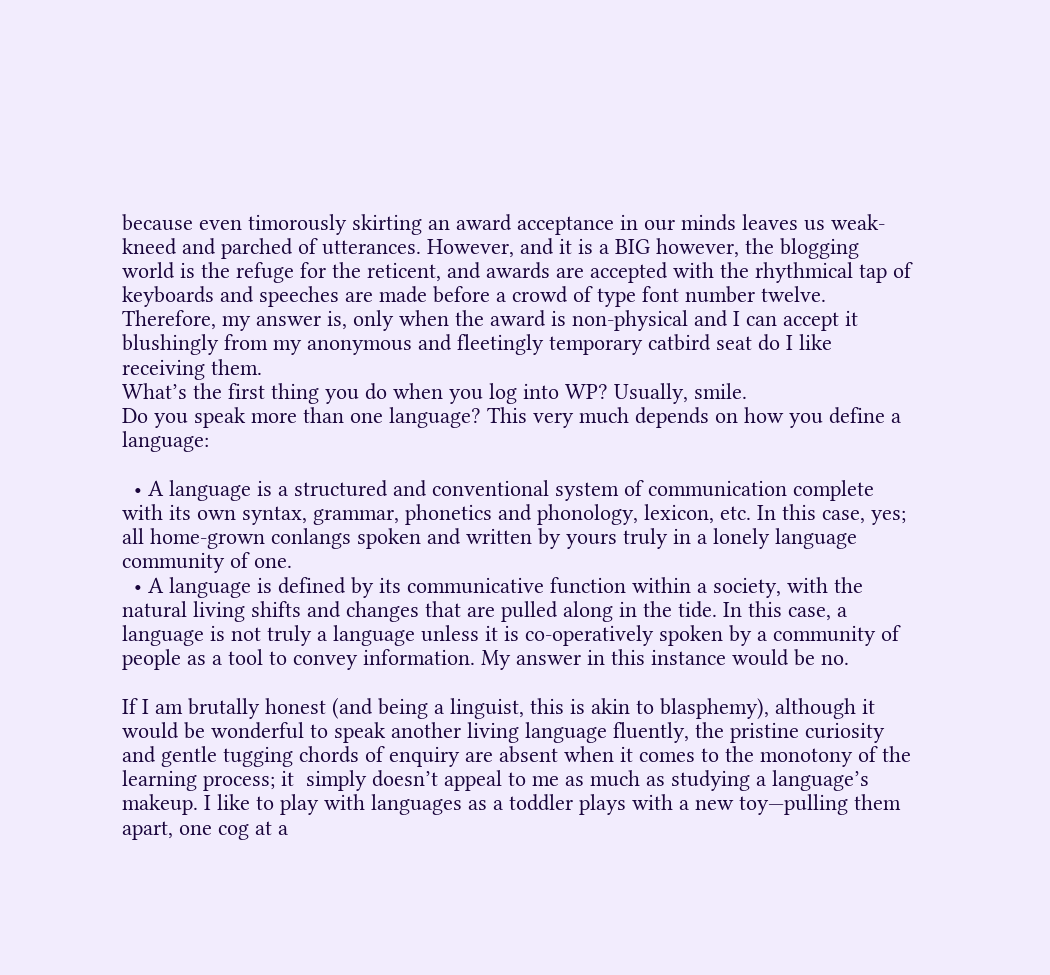because even timorously skirting an award acceptance in our minds leaves us weak-kneed and parched of utterances. However, and it is a BIG however, the blogging world is the refuge for the reticent, and awards are accepted with the rhythmical tap of keyboards and speeches are made before a crowd of type font number twelve. Therefore, my answer is, only when the award is non-physical and I can accept it blushingly from my anonymous and fleetingly temporary catbird seat do I like receiving them.
What’s the first thing you do when you log into WP? Usually, smile.
Do you speak more than one language? This very much depends on how you define a language:

  • A language is a structured and conventional system of communication complete with its own syntax, grammar, phonetics and phonology, lexicon, etc. In this case, yes; all home-grown conlangs spoken and written by yours truly in a lonely language community of one.
  • A language is defined by its communicative function within a society, with the natural living shifts and changes that are pulled along in the tide. In this case, a language is not truly a language unless it is co-operatively spoken by a community of people as a tool to convey information. My answer in this instance would be no.

If I am brutally honest (and being a linguist, this is akin to blasphemy), although it would be wonderful to speak another living language fluently, the pristine curiosity and gentle tugging chords of enquiry are absent when it comes to the monotony of the learning process; it  simply doesn’t appeal to me as much as studying a language’s makeup. I like to play with languages as a toddler plays with a new toy—pulling them apart, one cog at a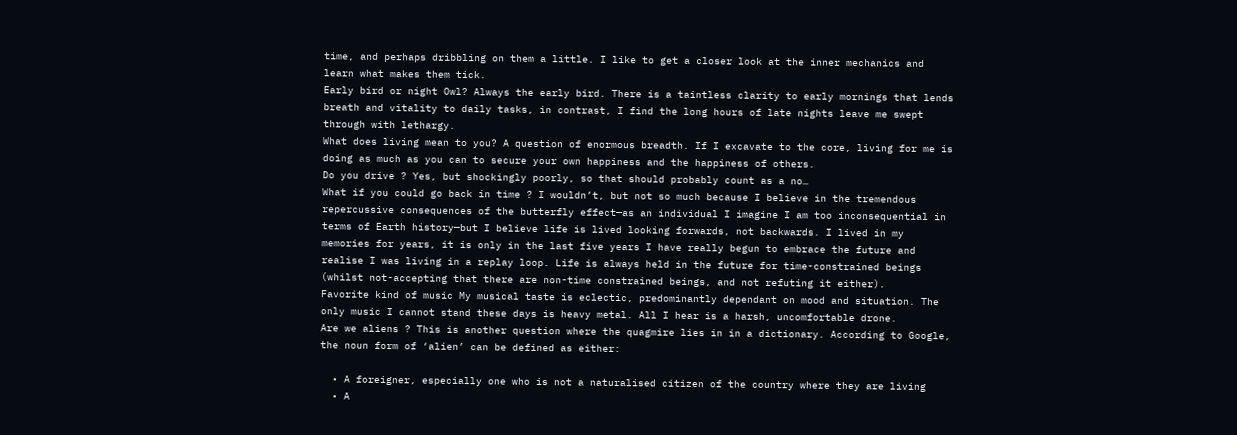time, and perhaps dribbling on them a little. I like to get a closer look at the inner mechanics and learn what makes them tick.
Early bird or night Owl? Always the early bird. There is a taintless clarity to early mornings that lends breath and vitality to daily tasks, in contrast, I find the long hours of late nights leave me swept through with lethargy.
What does living mean to you? A question of enormous breadth. If I excavate to the core, living for me is doing as much as you can to secure your own happiness and the happiness of others.
Do you drive ? Yes, but shockingly poorly, so that should probably count as a no…
What if you could go back in time ? I wouldn’t, but not so much because I believe in the tremendous repercussive consequences of the butterfly effect—as an individual I imagine I am too inconsequential in terms of Earth history—but I believe life is lived looking forwards, not backwards. I lived in my memories for years, it is only in the last five years I have really begun to embrace the future and realise I was living in a replay loop. Life is always held in the future for time-constrained beings (whilst not-accepting that there are non-time constrained beings, and not refuting it either).
Favorite kind of music My musical taste is eclectic, predominantly dependant on mood and situation. The only music I cannot stand these days is heavy metal. All I hear is a harsh, uncomfortable drone.
Are we aliens ? This is another question where the quagmire lies in in a dictionary. According to Google, the noun form of ‘alien’ can be defined as either:

  • A foreigner, especially one who is not a naturalised citizen of the country where they are living
  • A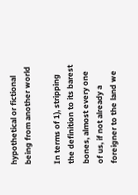hypothetical or fictional being from another world

In terms of 1), stripping the definition to its barest bones, almost every one of us, if not already a foreigner to the land we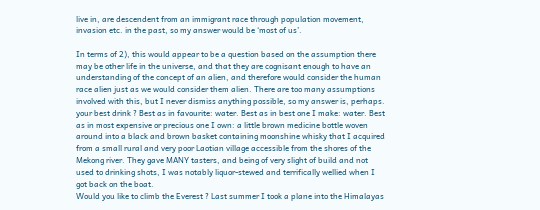live in, are descendent from an immigrant race through population movement, invasion etc. in the past, so my answer would be ‘most of us’.

In terms of 2), this would appear to be a question based on the assumption there may be other life in the universe, and that they are cognisant enough to have an understanding of the concept of an alien, and therefore would consider the human race alien just as we would consider them alien. There are too many assumptions involved with this, but I never dismiss anything possible, so my answer is, perhaps.
your best drink ? Best as in favourite: water. Best as in best one I make: water. Best as in most expensive or precious one I own: a little brown medicine bottle woven around into a black and brown basket containing moonshine whisky that I acquired from a small rural and very poor Laotian village accessible from the shores of the Mekong river. They gave MANY tasters, and being of very slight of build and not used to drinking shots, I was notably liquor-stewed and terrifically wellied when I got back on the boat.
Would you like to climb the Everest ? Last summer I took a plane into the Himalayas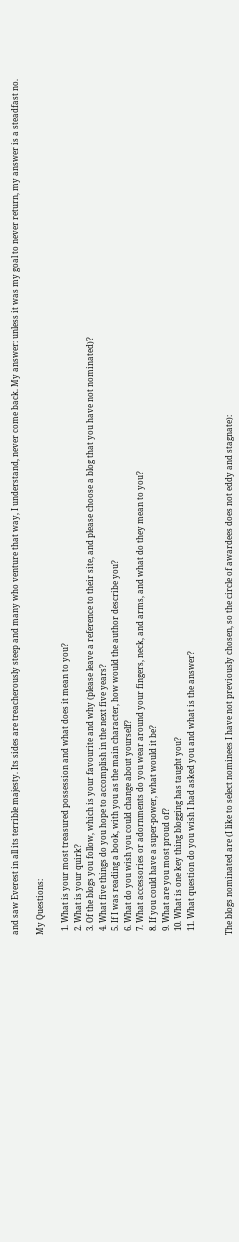and saw Everest in all its terrible majesty. Its sides are treacherously steep and many who venture that way, I understand, never come back. My answer: unless it was my goal to never return, my answer is a steadfast no.

My Questions:

  1. What is your most treasured possession and what does it mean to you?
  2. What is your quirk?
  3. Of the blogs you follow, which is your favourite and why (please leave a reference to their site, and please choose a blog that you have not nominated)?
  4. What five things do you hope to accomplish in the next five years?
  5. If I was reading a book, with you as the main character, how would the author describe you?
  6. What do you wish you could change about yourself?
  7. What accessories or adornments do you wear around your fingers, neck, and arms, and what do they mean to you?
  8. If you could have a super-power, what would it be?
  9. What are you most proud of?
  10. What is one key thing blogging has taught you?
  11. What question do you wish I had asked you and what is the answer?


The blogs nominated are (I like to select nominees I have not previously chosen, so the circle of awardees does not eddy and stagnate):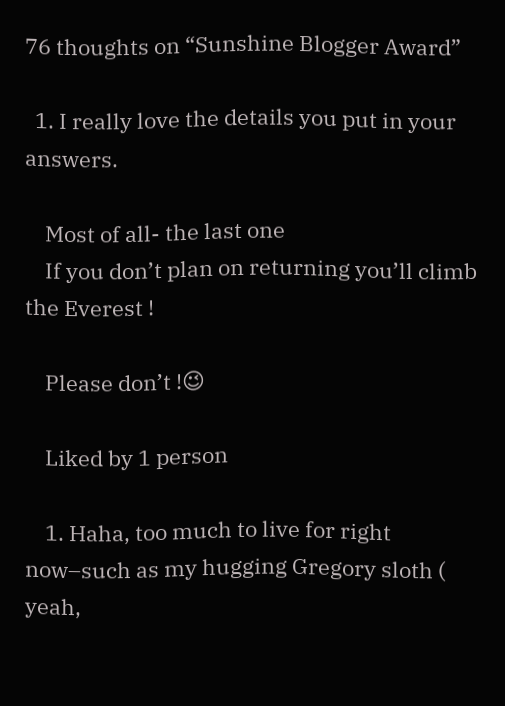76 thoughts on “Sunshine Blogger Award”

  1. I really love the details you put in your answers.

    Most of all- the last one
    If you don’t plan on returning you’ll climb the Everest !

    Please don’t !😉

    Liked by 1 person

    1. Haha, too much to live for right now–such as my hugging Gregory sloth ( yeah,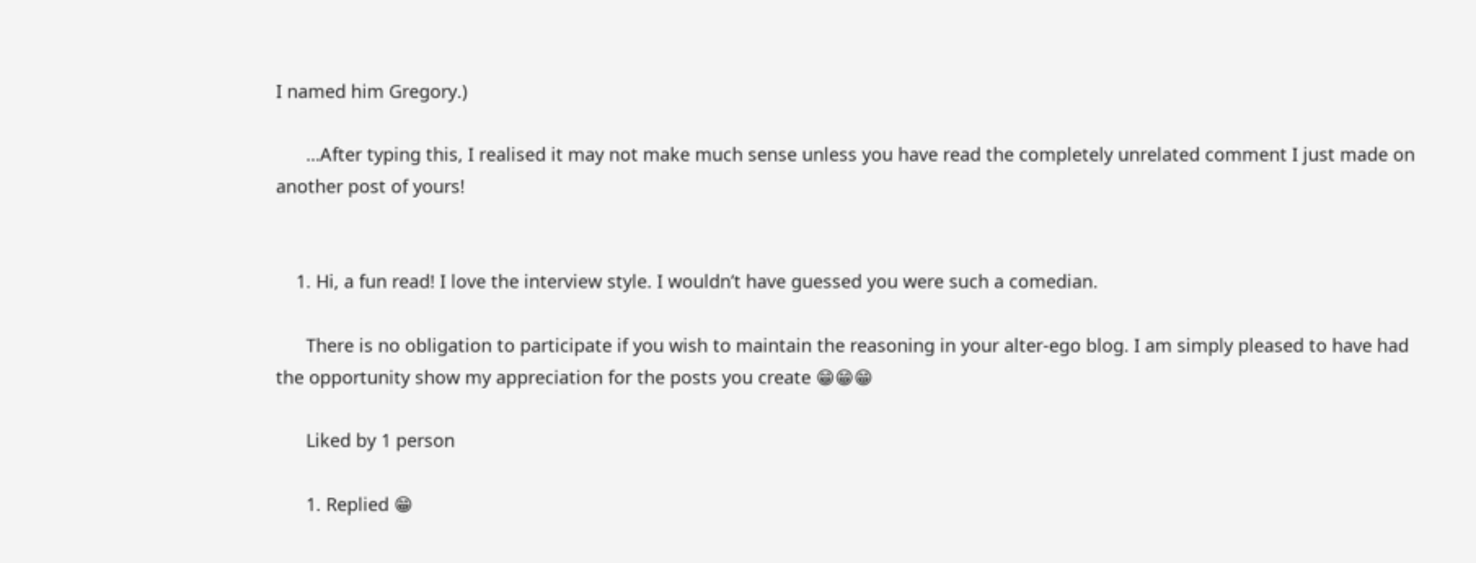I named him Gregory.)

      …After typing this, I realised it may not make much sense unless you have read the completely unrelated comment I just made on another post of yours!


    1. Hi, a fun read! I love the interview style. I wouldn’t have guessed you were such a comedian.

      There is no obligation to participate if you wish to maintain the reasoning in your alter-ego blog. I am simply pleased to have had the opportunity show my appreciation for the posts you create 😁😁😁

      Liked by 1 person

      1. Replied 😁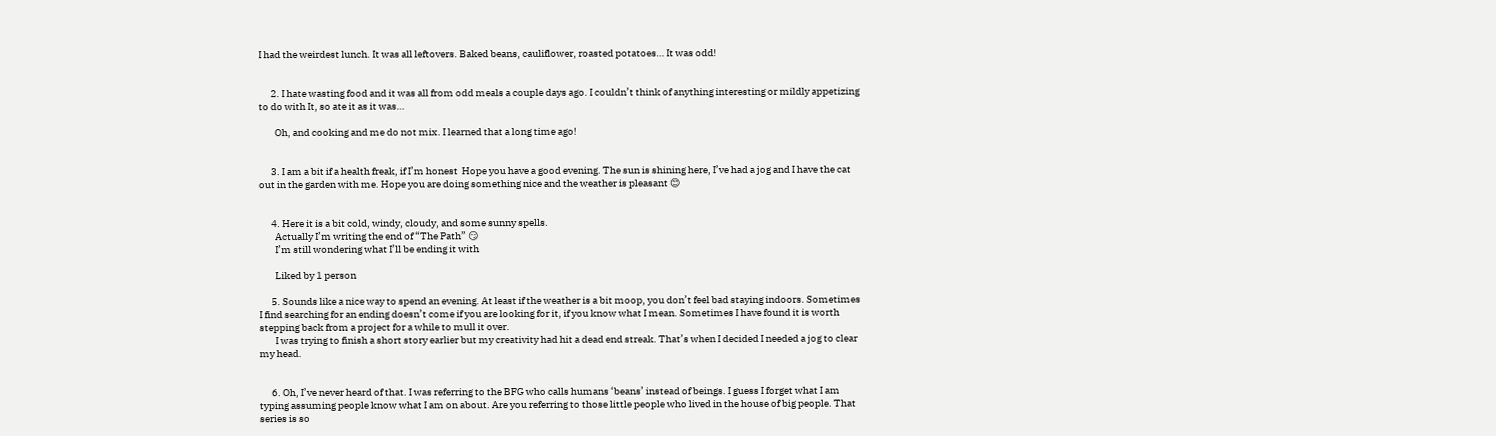I had the weirdest lunch. It was all leftovers. Baked beans, cauliflower, roasted potatoes… It was odd!


      2. I hate wasting food and it was all from odd meals a couple days ago. I couldn’t think of anything interesting or mildly appetizing to do with It, so ate it as it was…

        Oh, and cooking and me do not mix. I learned that a long time ago!


      3. I am a bit if a health freak, if I’m honest  Hope you have a good evening. The sun is shining here, I’ve had a jog and I have the cat out in the garden with me. Hope you are doing something nice and the weather is pleasant 😊


      4. Here it is a bit cold, windy, cloudy, and some sunny spells.
        Actually I’m writing the end of “The Path” 😏
        I’m still wondering what I’ll be ending it with

        Liked by 1 person

      5. Sounds like a nice way to spend an evening. At least if the weather is a bit moop, you don’t feel bad staying indoors. Sometimes I find searching for an ending doesn’t come if you are looking for it, if you know what I mean. Sometimes I have found it is worth stepping back from a project for a while to mull it over.
        I was trying to finish a short story earlier but my creativity had hit a dead end streak. That’s when I decided I needed a jog to clear my head.


      6. Oh, I’ve never heard of that. I was referring to the BFG who calls humans ‘beans’ instead of beings. I guess I forget what I am typing assuming people know what I am on about. Are you referring to those little people who lived in the house of big people. That series is so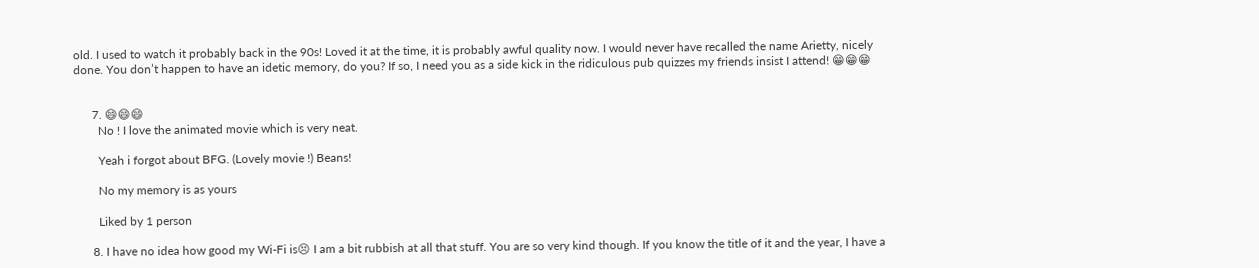old. I used to watch it probably back in the 90s! Loved it at the time, it is probably awful quality now. I would never have recalled the name Arietty, nicely done. You don’t happen to have an idetic memory, do you? If so, I need you as a side kick in the ridiculous pub quizzes my friends insist I attend! 😁😁😁


      7. 😄😄😄
        No ! I love the animated movie which is very neat.

        Yeah i forgot about BFG. (Lovely movie !) Beans!

        No my memory is as yours

        Liked by 1 person

      8. I have no idea how good my Wi-Fi is😣 I am a bit rubbish at all that stuff. You are so very kind though. If you know the title of it and the year, I have a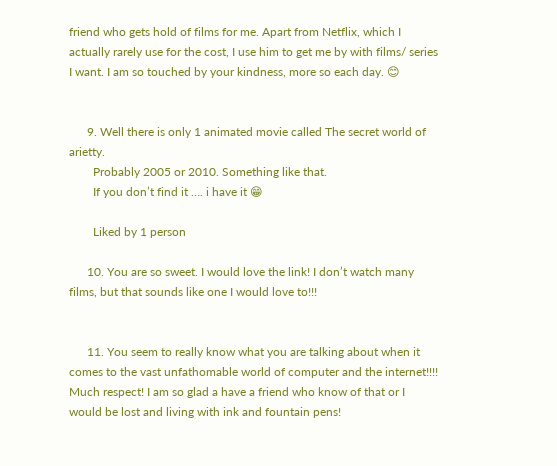friend who gets hold of films for me. Apart from Netflix, which I actually rarely use for the cost, I use him to get me by with films/ series I want. I am so touched by your kindness, more so each day. 😊


      9. Well there is only 1 animated movie called The secret world of arietty.
        Probably 2005 or 2010. Something like that.
        If you don’t find it …. i have it 😁

        Liked by 1 person

      10. You are so sweet. I would love the link! I don’t watch many films, but that sounds like one I would love to!!!


      11. You seem to really know what you are talking about when it comes to the vast unfathomable world of computer and the internet!!!! Much respect! I am so glad a have a friend who know of that or I would be lost and living with ink and fountain pens!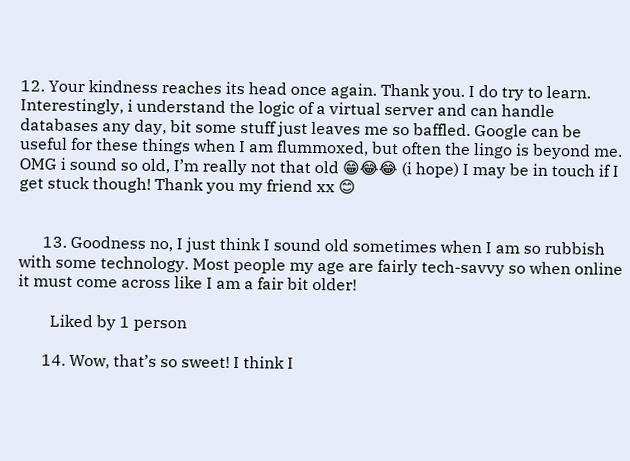12. Your kindness reaches its head once again. Thank you. I do try to learn. Interestingly, i understand the logic of a virtual server and can handle databases any day, bit some stuff just leaves me so baffled. Google can be useful for these things when I am flummoxed, but often the lingo is beyond me. OMG i sound so old, I’m really not that old 😁😂😂 (i hope) I may be in touch if I get stuck though! Thank you my friend xx 😊


      13. Goodness no, I just think I sound old sometimes when I am so rubbish with some technology. Most people my age are fairly tech-savvy so when online it must come across like I am a fair bit older!

        Liked by 1 person

      14. Wow, that’s so sweet! I think I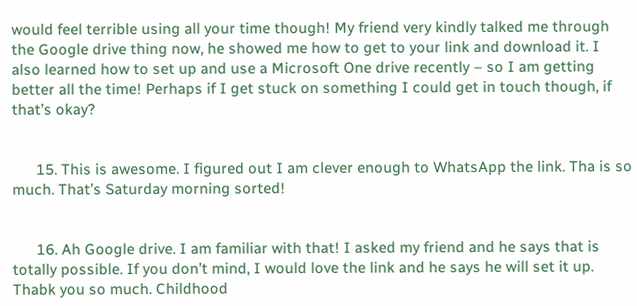would feel terrible using all your time though! My friend very kindly talked me through the Google drive thing now, he showed me how to get to your link and download it. I also learned how to set up and use a Microsoft One drive recently – so I am getting better all the time! Perhaps if I get stuck on something I could get in touch though, if that’s okay?


      15. This is awesome. I figured out I am clever enough to WhatsApp the link. Tha is so much. That’s Saturday morning sorted!


      16. Ah Google drive. I am familiar with that! I asked my friend and he says that is totally possible. If you don’t mind, I would love the link and he says he will set it up. Thabk you so much. Childhood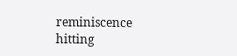reminiscence hitting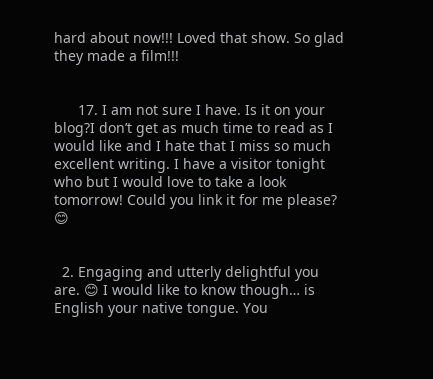hard about now!!! Loved that show. So glad they made a film!!!


      17. I am not sure I have. Is it on your blog?I don’t get as much time to read as I would like and I hate that I miss so much excellent writing. I have a visitor tonight who but I would love to take a look tomorrow! Could you link it for me please? 😊


  2. Engaging and utterly delightful you are. 😊 I would like to know though… is English your native tongue. You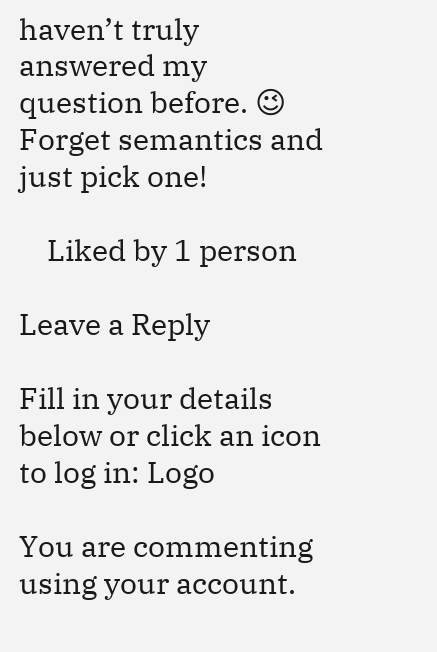haven’t truly answered my question before. 😉 Forget semantics and just pick one!

    Liked by 1 person

Leave a Reply

Fill in your details below or click an icon to log in: Logo

You are commenting using your account.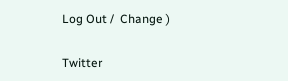Log Out /  Change )

Twitter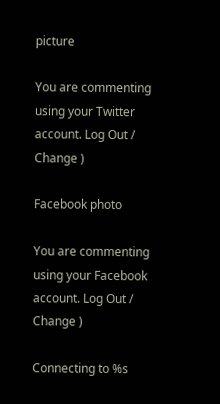picture

You are commenting using your Twitter account. Log Out /  Change )

Facebook photo

You are commenting using your Facebook account. Log Out /  Change )

Connecting to %s